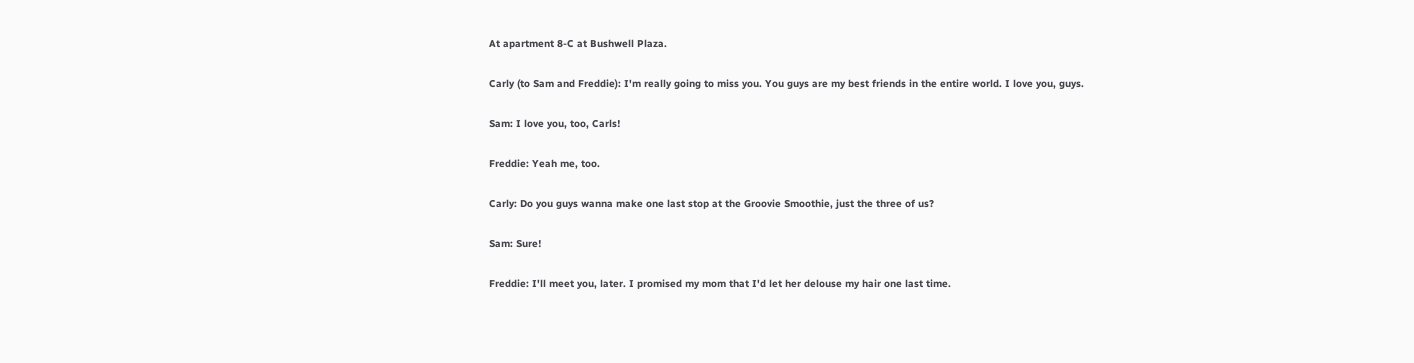At apartment 8-C at Bushwell Plaza.

Carly (to Sam and Freddie): I'm really going to miss you. You guys are my best friends in the entire world. I love you, guys.

Sam: I love you, too, Carls!

Freddie: Yeah me, too.

Carly: Do you guys wanna make one last stop at the Groovie Smoothie, just the three of us?

Sam: Sure!

Freddie: I'll meet you, later. I promised my mom that I'd let her delouse my hair one last time.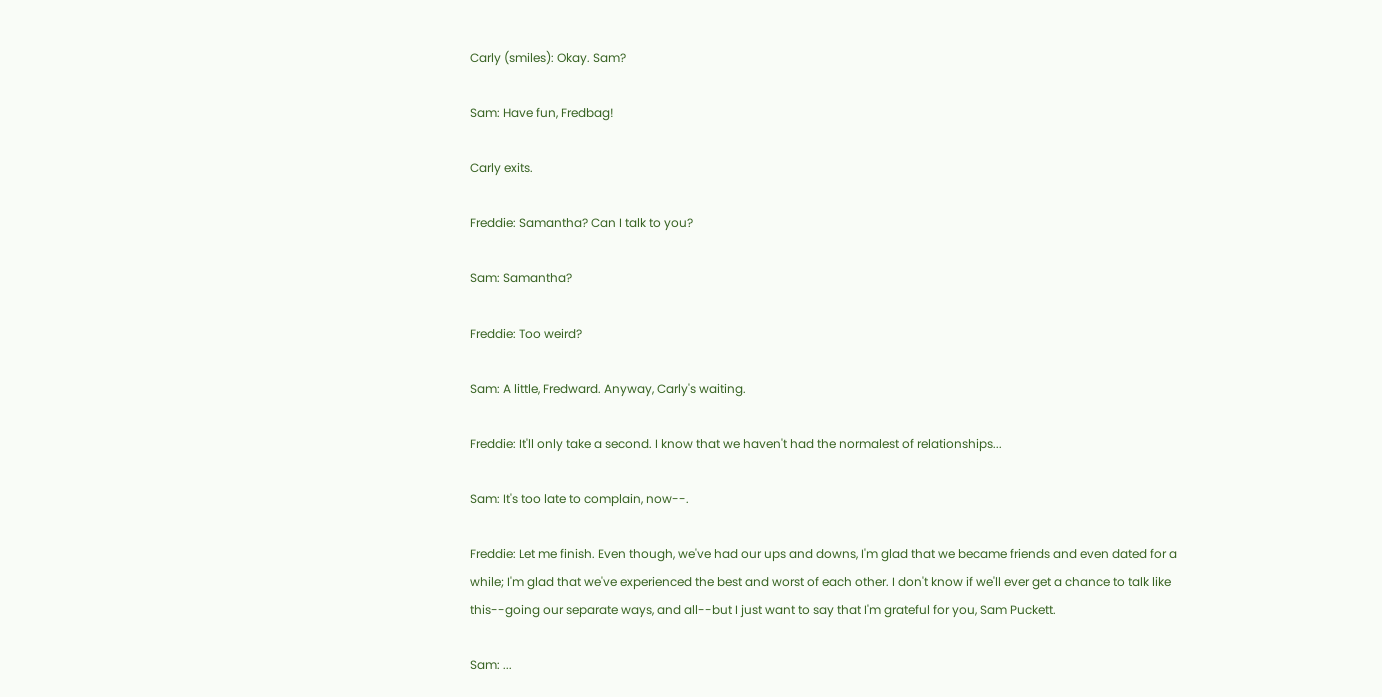Carly (smiles): Okay. Sam?

Sam: Have fun, Fredbag!

Carly exits.

Freddie: Samantha? Can I talk to you?

Sam: Samantha?

Freddie: Too weird?

Sam: A little, Fredward. Anyway, Carly's waiting.

Freddie: It'll only take a second. I know that we haven't had the normalest of relationships...

Sam: It's too late to complain, now--.

Freddie: Let me finish. Even though, we've had our ups and downs, I'm glad that we became friends and even dated for a while; I'm glad that we've experienced the best and worst of each other. I don't know if we'll ever get a chance to talk like this--going our separate ways, and all--but I just want to say that I'm grateful for you, Sam Puckett.

Sam: ...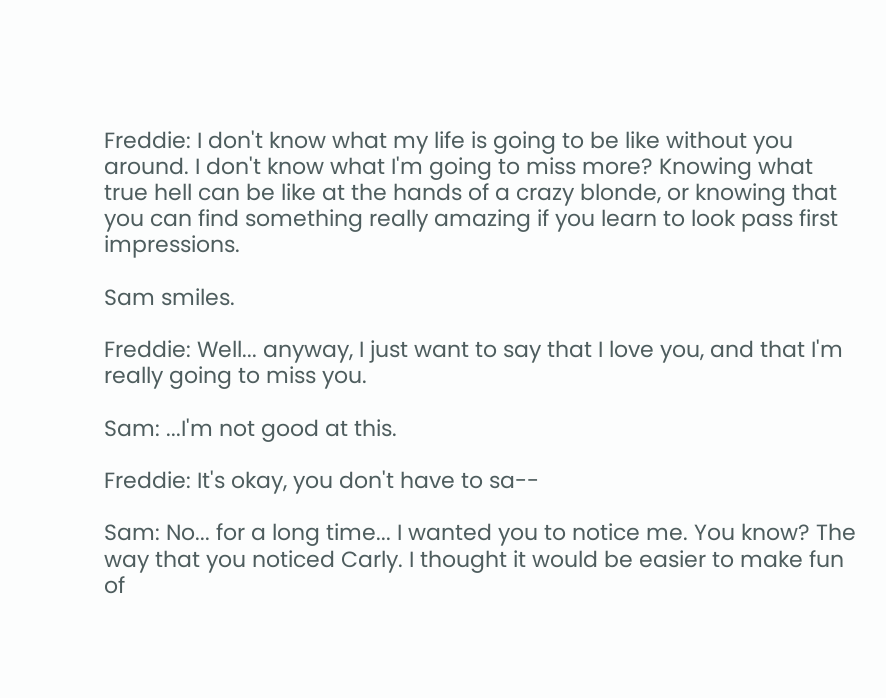Freddie: I don't know what my life is going to be like without you around. I don't know what I'm going to miss more? Knowing what true hell can be like at the hands of a crazy blonde, or knowing that you can find something really amazing if you learn to look pass first impressions.

Sam smiles.

Freddie: Well... anyway, I just want to say that I love you, and that I'm really going to miss you.

Sam: ...I'm not good at this.

Freddie: It's okay, you don't have to sa--

Sam: No... for a long time... I wanted you to notice me. You know? The way that you noticed Carly. I thought it would be easier to make fun of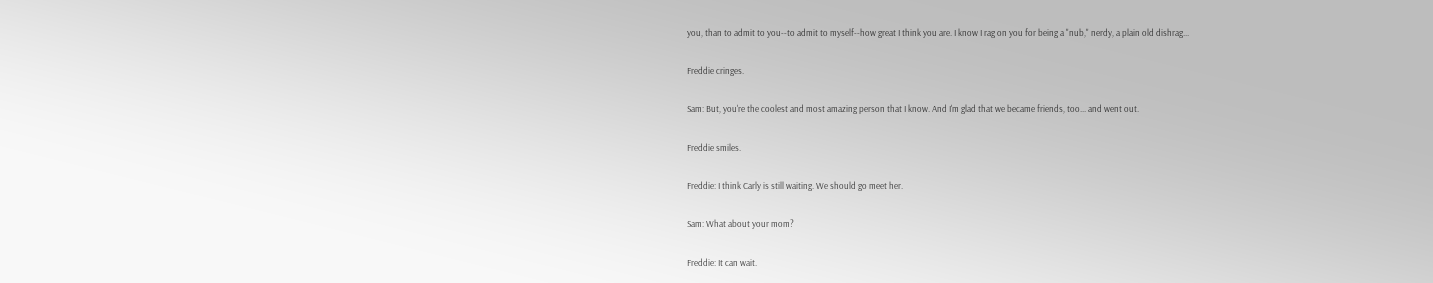you, than to admit to you--to admit to myself--how great I think you are. I know I rag on you for being a "nub," nerdy, a plain old dishrag...

Freddie cringes.

Sam: But, you're the coolest and most amazing person that I know. And I'm glad that we became friends, too... and went out.

Freddie smiles.

Freddie: I think Carly is still waiting. We should go meet her.

Sam: What about your mom?

Freddie: It can wait.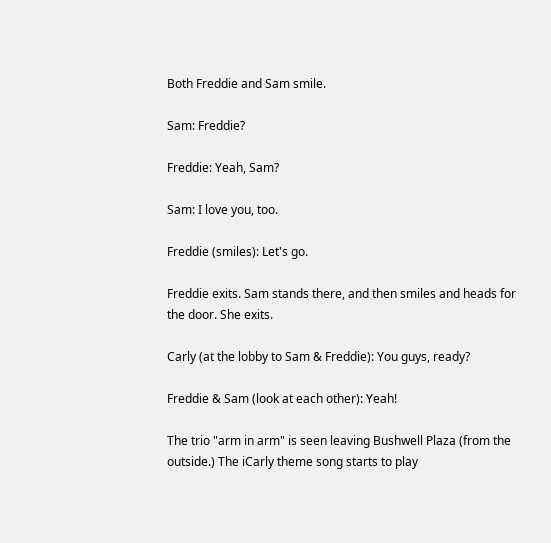Both Freddie and Sam smile.

Sam: Freddie?

Freddie: Yeah, Sam?

Sam: I love you, too.

Freddie (smiles): Let's go.

Freddie exits. Sam stands there, and then smiles and heads for the door. She exits.

Carly (at the lobby to Sam & Freddie): You guys, ready?

Freddie & Sam (look at each other): Yeah!

The trio "arm in arm" is seen leaving Bushwell Plaza (from the outside.) The iCarly theme song starts to play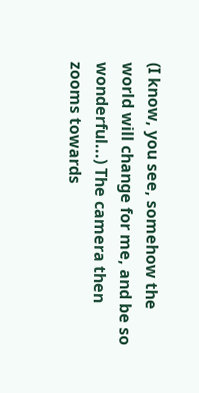(I know, you see, somehow the world will change for me, and be so wonderful...) The camera then zooms towards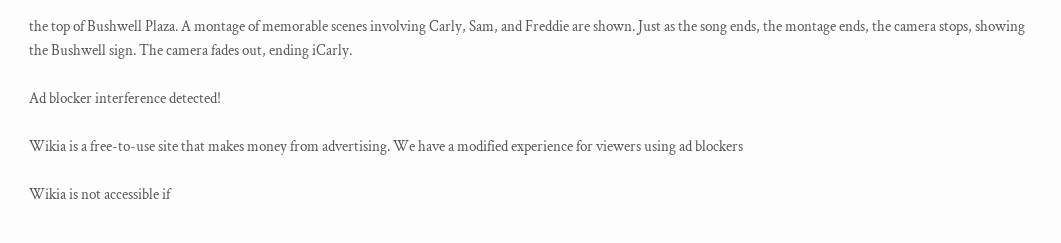the top of Bushwell Plaza. A montage of memorable scenes involving Carly, Sam, and Freddie are shown. Just as the song ends, the montage ends, the camera stops, showing the Bushwell sign. The camera fades out, ending iCarly.

Ad blocker interference detected!

Wikia is a free-to-use site that makes money from advertising. We have a modified experience for viewers using ad blockers

Wikia is not accessible if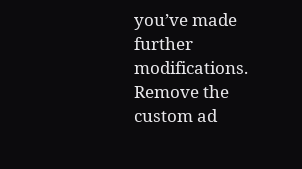you’ve made further modifications. Remove the custom ad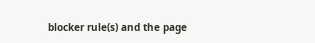blocker rule(s) and the page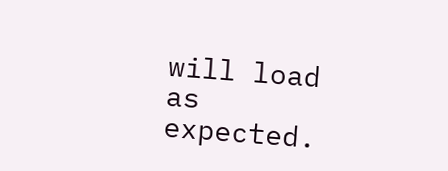will load as expected.